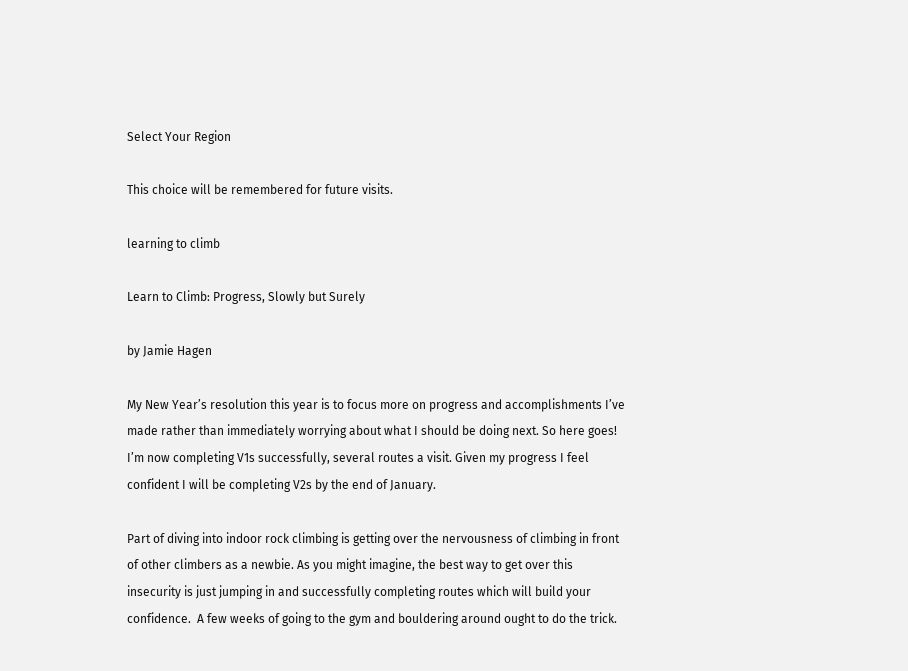Select Your Region

This choice will be remembered for future visits.

learning to climb

Learn to Climb: Progress, Slowly but Surely

by Jamie Hagen

My New Year’s resolution this year is to focus more on progress and accomplishments I’ve made rather than immediately worrying about what I should be doing next. So here goes! I’m now completing V1s successfully, several routes a visit. Given my progress I feel confident I will be completing V2s by the end of January.

Part of diving into indoor rock climbing is getting over the nervousness of climbing in front of other climbers as a newbie. As you might imagine, the best way to get over this insecurity is just jumping in and successfully completing routes which will build your confidence.  A few weeks of going to the gym and bouldering around ought to do the trick.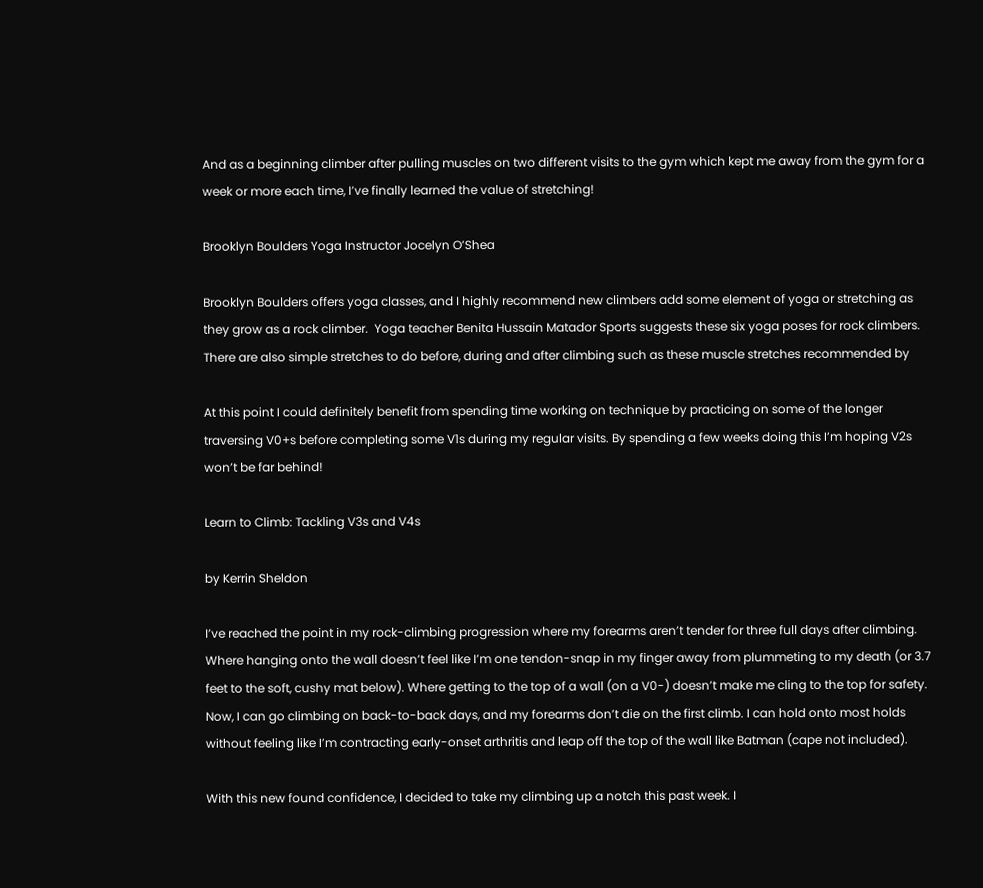And as a beginning climber after pulling muscles on two different visits to the gym which kept me away from the gym for a week or more each time, I’ve finally learned the value of stretching!

Brooklyn Boulders Yoga Instructor Jocelyn O’Shea

Brooklyn Boulders offers yoga classes, and I highly recommend new climbers add some element of yoga or stretching as they grow as a rock climber.  Yoga teacher Benita Hussain Matador Sports suggests these six yoga poses for rock climbers. There are also simple stretches to do before, during and after climbing such as these muscle stretches recommended by

At this point I could definitely benefit from spending time working on technique by practicing on some of the longer traversing V0+s before completing some V1s during my regular visits. By spending a few weeks doing this I’m hoping V2s won’t be far behind!

Learn to Climb: Tackling V3s and V4s

by Kerrin Sheldon

I’ve reached the point in my rock-climbing progression where my forearms aren’t tender for three full days after climbing. Where hanging onto the wall doesn’t feel like I’m one tendon-snap in my finger away from plummeting to my death (or 3.7 feet to the soft, cushy mat below). Where getting to the top of a wall (on a V0-) doesn’t make me cling to the top for safety. Now, I can go climbing on back-to-back days, and my forearms don’t die on the first climb. I can hold onto most holds without feeling like I’m contracting early-onset arthritis and leap off the top of the wall like Batman (cape not included).

With this new found confidence, I decided to take my climbing up a notch this past week. I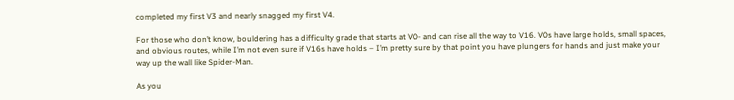completed my first V3 and nearly snagged my first V4.

For those who don’t know, bouldering has a difficulty grade that starts at V0- and can rise all the way to V16. V0s have large holds, small spaces, and obvious routes, while I’m not even sure if V16s have holds – I’m pretty sure by that point you have plungers for hands and just make your way up the wall like Spider-Man.

As you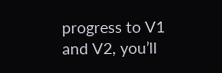progress to V1 and V2, you’ll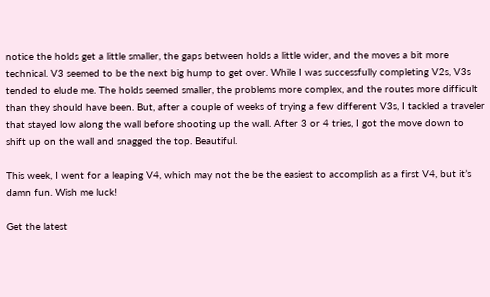notice the holds get a little smaller, the gaps between holds a little wider, and the moves a bit more technical. V3 seemed to be the next big hump to get over. While I was successfully completing V2s, V3s tended to elude me. The holds seemed smaller, the problems more complex, and the routes more difficult than they should have been. But, after a couple of weeks of trying a few different V3s, I tackled a traveler that stayed low along the wall before shooting up the wall. After 3 or 4 tries, I got the move down to shift up on the wall and snagged the top. Beautiful.

This week, I went for a leaping V4, which may not the be the easiest to accomplish as a first V4, but it’s damn fun. Wish me luck!

Get the latest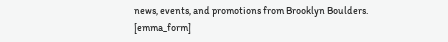news, events, and promotions from Brooklyn Boulders. [emma_form]